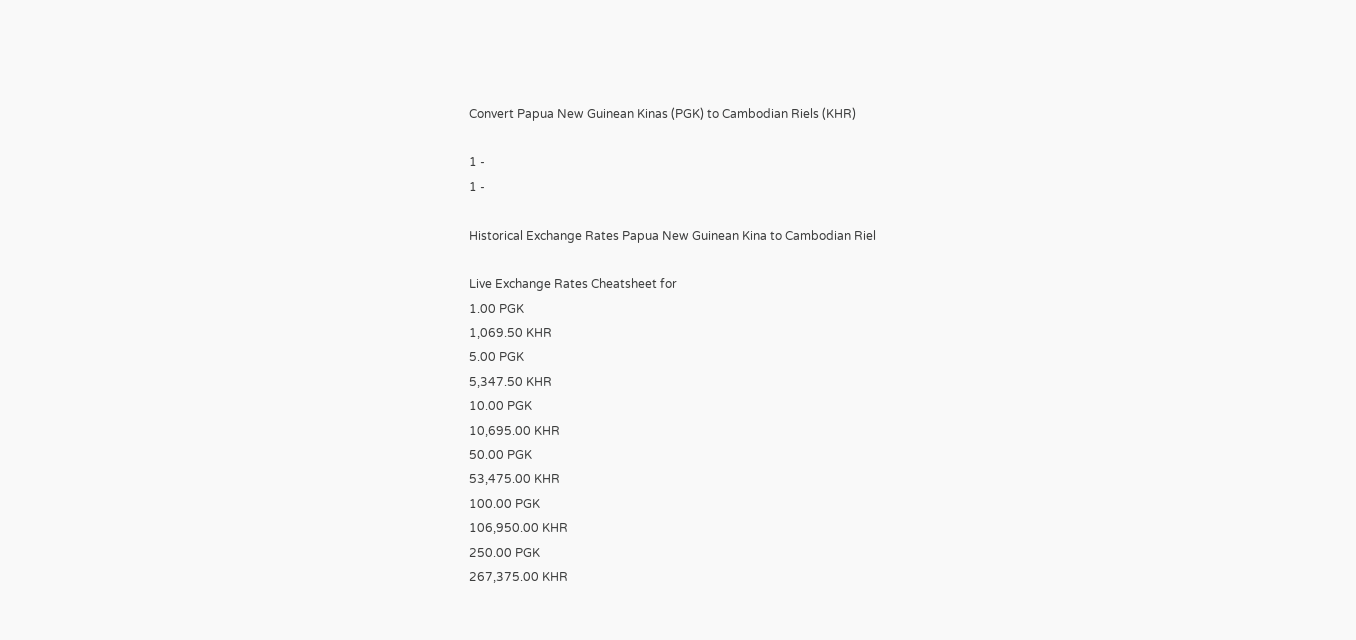Convert Papua New Guinean Kinas (PGK) to Cambodian Riels (KHR)

1 -
1 -

Historical Exchange Rates Papua New Guinean Kina to Cambodian Riel

Live Exchange Rates Cheatsheet for
1.00 PGK
1,069.50 KHR
5.00 PGK
5,347.50 KHR
10.00 PGK
10,695.00 KHR
50.00 PGK
53,475.00 KHR
100.00 PGK
106,950.00 KHR
250.00 PGK
267,375.00 KHR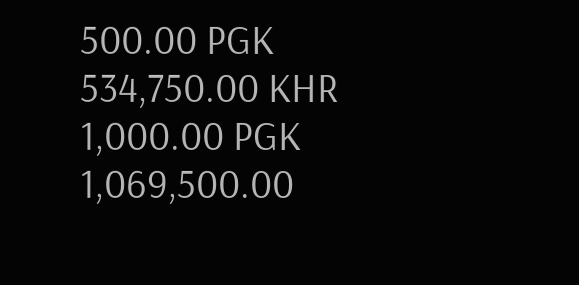500.00 PGK
534,750.00 KHR
1,000.00 PGK
1,069,500.00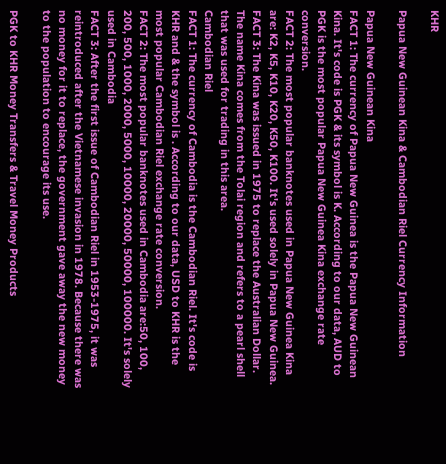KHR

Papua New Guinean Kina & Cambodian Riel Currency Information

Papua New Guinean Kina
FACT 1: The currency of Papua New Guinea is the Papua New Guinean Kina. It's code is PGK & its symbol is K. According to our data, AUD to PGK is the most popular Papua New Guinea Kina exchange rate conversion.
FACT 2: The most popular banknotes used in Papua New Guinea Kina are: K2, K5, K10, K20, K50, K100. It's used solely in Papua New Guinea.
FACT 3: The Kina was issued in 1975 to replace the Australian Dollar. The name Kina comes from the Tolai region and refers to a pearl shell that was used for trading in this area.
Cambodian Riel
FACT 1: The currency of Cambodia is the Cambodian Riel. It's code is KHR and & the symbol is . According to our data, USD to KHR is the most popular Cambodian Riel exchange rate conversion.
FACT 2: The most popular banknotes used in Cambodia are:50, 100, 200, 500, 1000, 2000, 5000, 10000, 20000, 50000, 100000. It's solely used in Cambodia
FACT 3: After the first issue of Cambodian Riel in 1953-1975, it was reintroduced after the Vietnamese invasion in 1978. Because there was no money for it to replace, the government gave away the new money to the population to encourage its use.

PGK to KHR Money Transfers & Travel Money Products